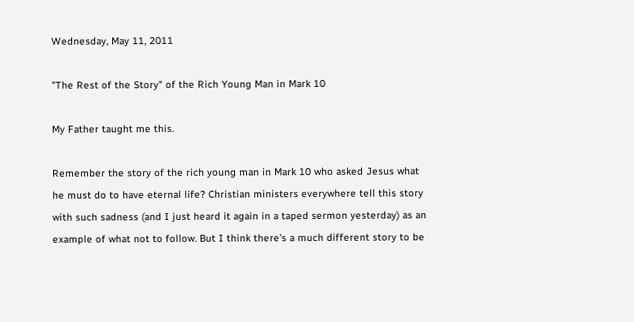Wednesday, May 11, 2011

"The Rest of the Story" of the Rich Young Man in Mark 10

My Father taught me this.

Remember the story of the rich young man in Mark 10 who asked Jesus what he must do to have eternal life? Christian ministers everywhere tell this story with such sadness (and I just heard it again in a taped sermon yesterday) as an example of what not to follow. But I think there's a much different story to be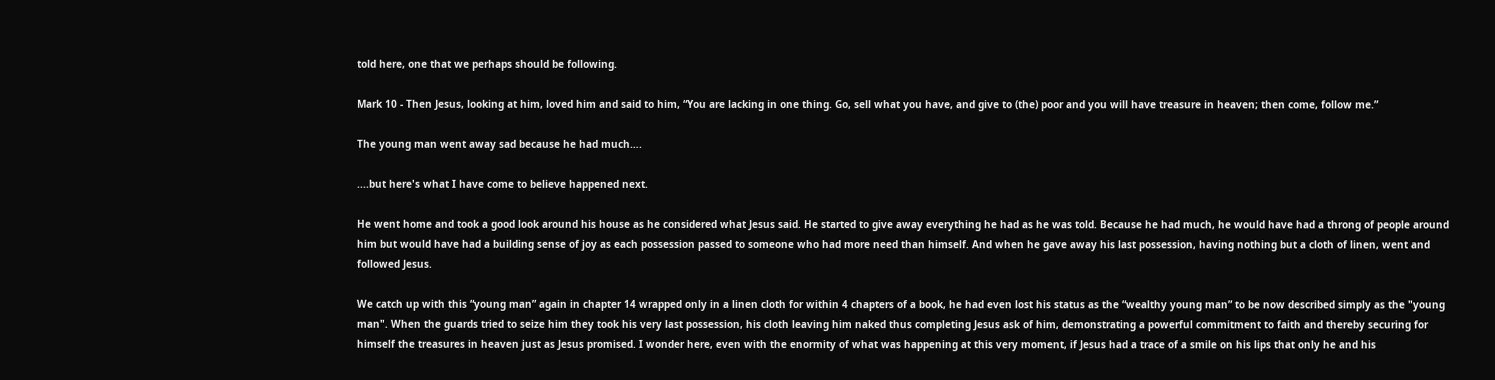told here, one that we perhaps should be following.

Mark 10 - Then Jesus, looking at him, loved him and said to him, “You are lacking in one thing. Go, sell what you have, and give to (the) poor and you will have treasure in heaven; then come, follow me.”

The young man went away sad because he had much….

....but here's what I have come to believe happened next.

He went home and took a good look around his house as he considered what Jesus said. He started to give away everything he had as he was told. Because he had much, he would have had a throng of people around him but would have had a building sense of joy as each possession passed to someone who had more need than himself. And when he gave away his last possession, having nothing but a cloth of linen, went and followed Jesus.

We catch up with this “young man” again in chapter 14 wrapped only in a linen cloth for within 4 chapters of a book, he had even lost his status as the “wealthy young man” to be now described simply as the "young man". When the guards tried to seize him they took his very last possession, his cloth leaving him naked thus completing Jesus ask of him, demonstrating a powerful commitment to faith and thereby securing for himself the treasures in heaven just as Jesus promised. I wonder here, even with the enormity of what was happening at this very moment, if Jesus had a trace of a smile on his lips that only he and his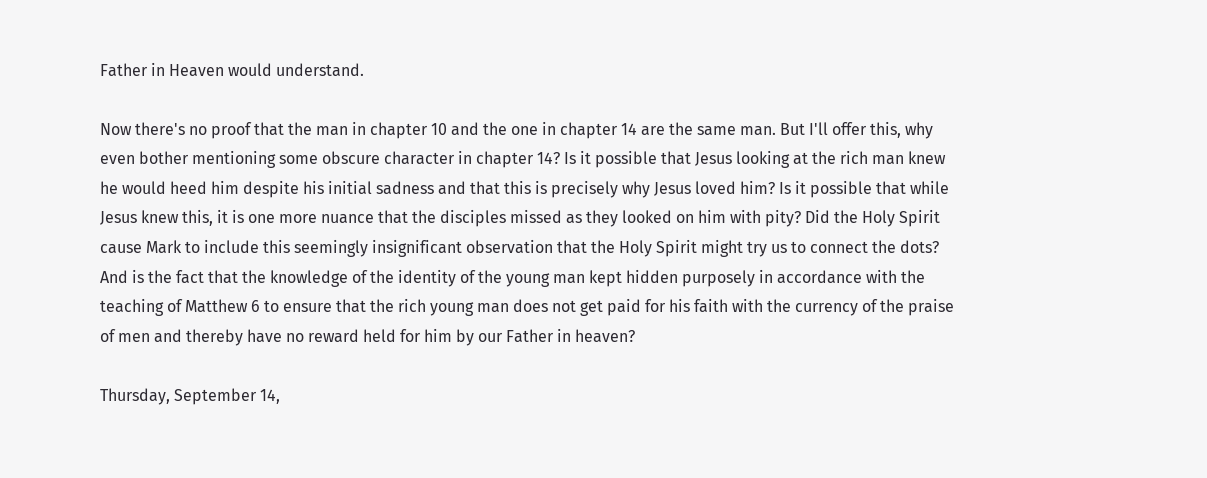Father in Heaven would understand.

Now there's no proof that the man in chapter 10 and the one in chapter 14 are the same man. But I'll offer this, why even bother mentioning some obscure character in chapter 14? Is it possible that Jesus looking at the rich man knew he would heed him despite his initial sadness and that this is precisely why Jesus loved him? Is it possible that while Jesus knew this, it is one more nuance that the disciples missed as they looked on him with pity? Did the Holy Spirit cause Mark to include this seemingly insignificant observation that the Holy Spirit might try us to connect the dots? And is the fact that the knowledge of the identity of the young man kept hidden purposely in accordance with the teaching of Matthew 6 to ensure that the rich young man does not get paid for his faith with the currency of the praise of men and thereby have no reward held for him by our Father in heaven?

Thursday, September 14,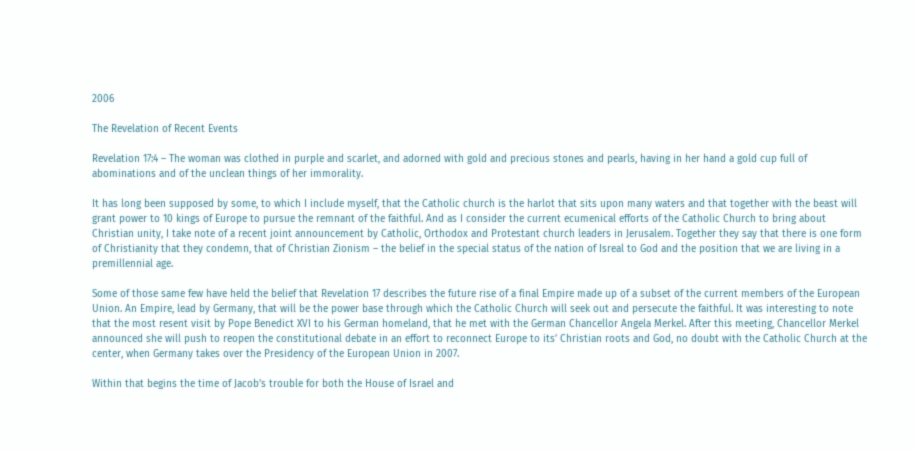2006

The Revelation of Recent Events

Revelation 17:4 – The woman was clothed in purple and scarlet, and adorned with gold and precious stones and pearls, having in her hand a gold cup full of abominations and of the unclean things of her immorality.

It has long been supposed by some, to which I include myself, that the Catholic church is the harlot that sits upon many waters and that together with the beast will grant power to 10 kings of Europe to pursue the remnant of the faithful. And as I consider the current ecumenical efforts of the Catholic Church to bring about Christian unity, I take note of a recent joint announcement by Catholic, Orthodox and Protestant church leaders in Jerusalem. Together they say that there is one form of Christianity that they condemn, that of Christian Zionism – the belief in the special status of the nation of Isreal to God and the position that we are living in a premillennial age.

Some of those same few have held the belief that Revelation 17 describes the future rise of a final Empire made up of a subset of the current members of the European Union. An Empire, lead by Germany, that will be the power base through which the Catholic Church will seek out and persecute the faithful. It was interesting to note that the most resent visit by Pope Benedict XVI to his German homeland, that he met with the German Chancellor Angela Merkel. After this meeting, Chancellor Merkel announced she will push to reopen the constitutional debate in an effort to reconnect Europe to its’ Christian roots and God, no doubt with the Catholic Church at the center, when Germany takes over the Presidency of the European Union in 2007.

Within that begins the time of Jacob’s trouble for both the House of Israel and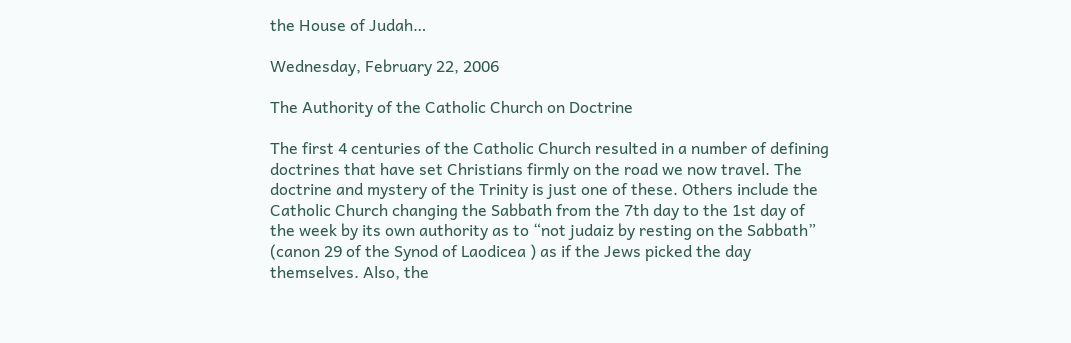the House of Judah…

Wednesday, February 22, 2006

The Authority of the Catholic Church on Doctrine

The first 4 centuries of the Catholic Church resulted in a number of defining doctrines that have set Christians firmly on the road we now travel. The doctrine and mystery of the Trinity is just one of these. Others include the Catholic Church changing the Sabbath from the 7th day to the 1st day of the week by its own authority as to “not judaiz by resting on the Sabbath” (canon 29 of the Synod of Laodicea ) as if the Jews picked the day themselves. Also, the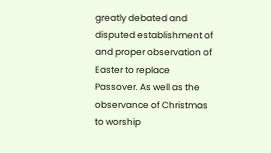greatly debated and disputed establishment of and proper observation of Easter to replace Passover. As well as the observance of Christmas to worship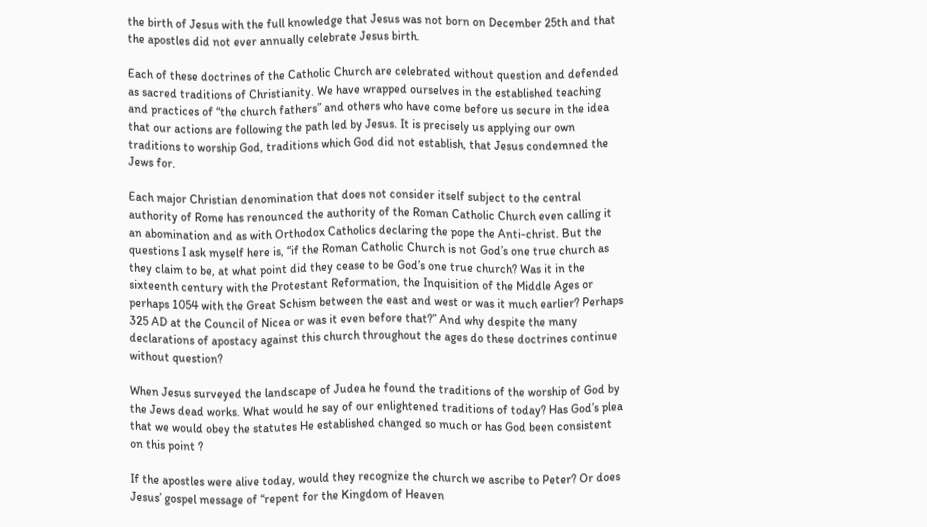the birth of Jesus with the full knowledge that Jesus was not born on December 25th and that the apostles did not ever annually celebrate Jesus birth.

Each of these doctrines of the Catholic Church are celebrated without question and defended as sacred traditions of Christianity. We have wrapped ourselves in the established teaching and practices of “the church fathers” and others who have come before us secure in the idea that our actions are following the path led by Jesus. It is precisely us applying our own traditions to worship God, traditions which God did not establish, that Jesus condemned the Jews for.

Each major Christian denomination that does not consider itself subject to the central authority of Rome has renounced the authority of the Roman Catholic Church even calling it an abomination and as with Orthodox Catholics declaring the pope the Anti-christ. But the questions I ask myself here is, “if the Roman Catholic Church is not God’s one true church as they claim to be, at what point did they cease to be God’s one true church? Was it in the sixteenth century with the Protestant Reformation, the Inquisition of the Middle Ages or perhaps 1054 with the Great Schism between the east and west or was it much earlier? Perhaps 325 AD at the Council of Nicea or was it even before that?” And why despite the many declarations of apostacy against this church throughout the ages do these doctrines continue without question?

When Jesus surveyed the landscape of Judea he found the traditions of the worship of God by the Jews dead works. What would he say of our enlightened traditions of today? Has God’s plea that we would obey the statutes He established changed so much or has God been consistent on this point ?

If the apostles were alive today, would they recognize the church we ascribe to Peter? Or does Jesus’ gospel message of “repent for the Kingdom of Heaven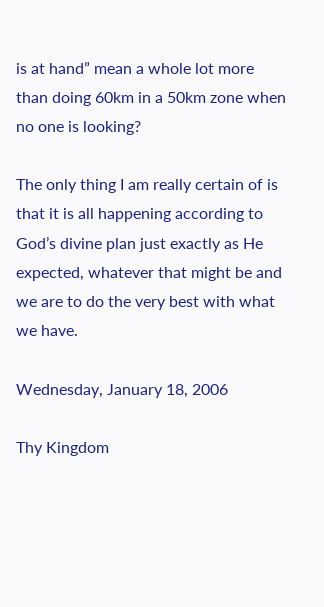is at hand” mean a whole lot more than doing 60km in a 50km zone when no one is looking?

The only thing I am really certain of is that it is all happening according to God’s divine plan just exactly as He expected, whatever that might be and we are to do the very best with what we have.

Wednesday, January 18, 2006

Thy Kingdom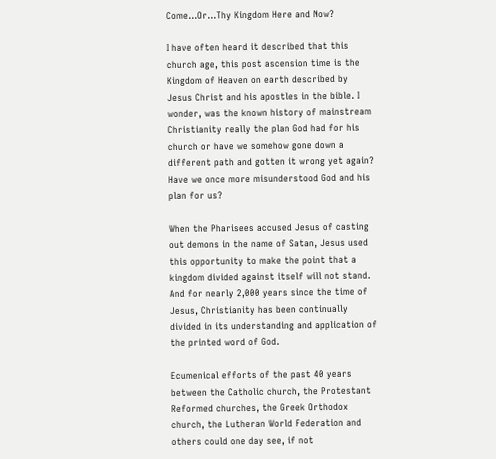Come...Or...Thy Kingdom Here and Now?

I have often heard it described that this church age, this post ascension time is the Kingdom of Heaven on earth described by Jesus Christ and his apostles in the bible. I wonder, was the known history of mainstream Christianity really the plan God had for his church or have we somehow gone down a different path and gotten it wrong yet again? Have we once more misunderstood God and his plan for us?

When the Pharisees accused Jesus of casting out demons in the name of Satan, Jesus used this opportunity to make the point that a kingdom divided against itself will not stand. And for nearly 2,000 years since the time of Jesus, Christianity has been continually divided in its understanding and application of the printed word of God.

Ecumenical efforts of the past 40 years between the Catholic church, the Protestant Reformed churches, the Greek Orthodox church, the Lutheran World Federation and others could one day see, if not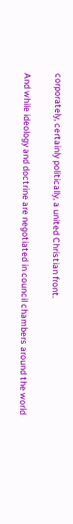corporately, certainly politically, a united Christian front.

And while ideology and doctrine are negotiated in council chambers around the world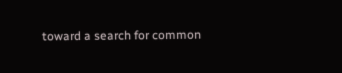toward a search for common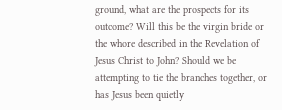ground, what are the prospects for its outcome? Will this be the virgin bride or the whore described in the Revelation of Jesus Christ to John? Should we be attempting to tie the branches together, or has Jesus been quietly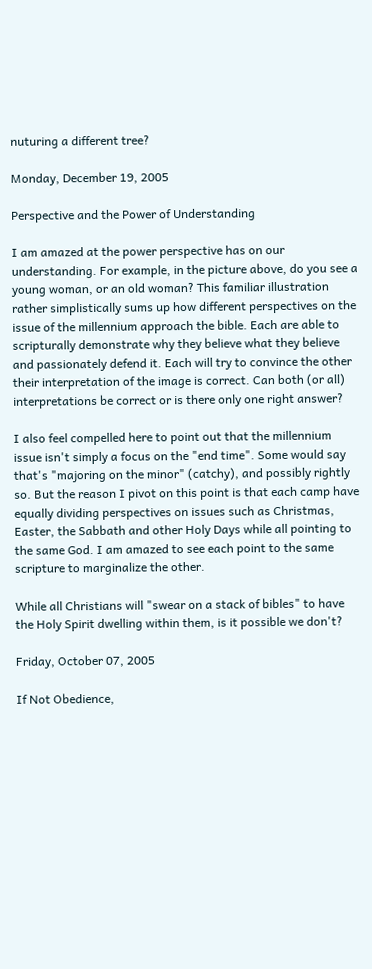nuturing a different tree?

Monday, December 19, 2005

Perspective and the Power of Understanding

I am amazed at the power perspective has on our understanding. For example, in the picture above, do you see a young woman, or an old woman? This familiar illustration rather simplistically sums up how different perspectives on the issue of the millennium approach the bible. Each are able to scripturally demonstrate why they believe what they believe and passionately defend it. Each will try to convince the other their interpretation of the image is correct. Can both (or all) interpretations be correct or is there only one right answer?

I also feel compelled here to point out that the millennium issue isn't simply a focus on the "end time". Some would say that's "majoring on the minor" (catchy), and possibly rightly so. But the reason I pivot on this point is that each camp have equally dividing perspectives on issues such as Christmas, Easter, the Sabbath and other Holy Days while all pointing to the same God. I am amazed to see each point to the same scripture to marginalize the other.

While all Christians will "swear on a stack of bibles" to have the Holy Spirit dwelling within them, is it possible we don't?

Friday, October 07, 2005

If Not Obedience,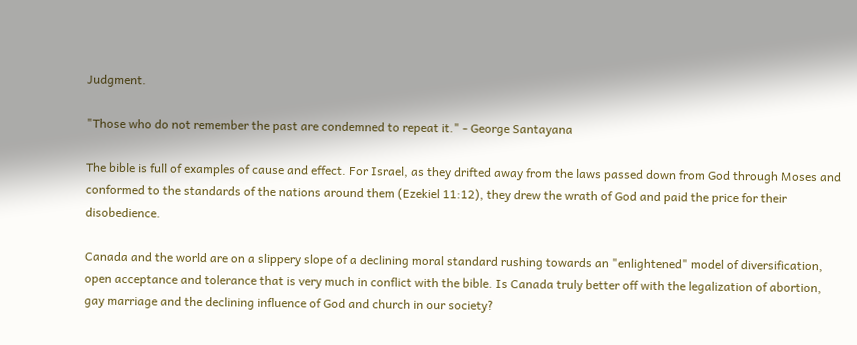Judgment.

"Those who do not remember the past are condemned to repeat it." - George Santayana

The bible is full of examples of cause and effect. For Israel, as they drifted away from the laws passed down from God through Moses and conformed to the standards of the nations around them (Ezekiel 11:12), they drew the wrath of God and paid the price for their disobedience.

Canada and the world are on a slippery slope of a declining moral standard rushing towards an "enlightened" model of diversification, open acceptance and tolerance that is very much in conflict with the bible. Is Canada truly better off with the legalization of abortion, gay marriage and the declining influence of God and church in our society?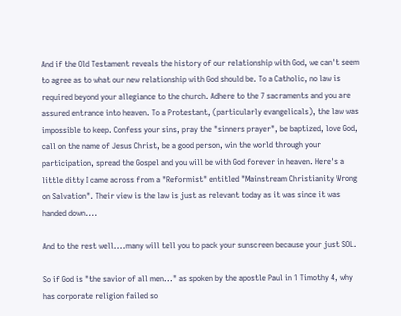And if the Old Testament reveals the history of our relationship with God, we can't seem to agree as to what our new relationship with God should be. To a Catholic, no law is required beyond your allegiance to the church. Adhere to the 7 sacraments and you are assured entrance into heaven. To a Protestant, (particularly evangelicals), the law was impossible to keep. Confess your sins, pray the "sinners prayer", be baptized, love God, call on the name of Jesus Christ, be a good person, win the world through your participation, spread the Gospel and you will be with God forever in heaven. Here's a little ditty I came across from a "Reformist" entitled "Mainstream Christianity Wrong on Salvation". Their view is the law is just as relevant today as it was since it was handed down....

And to the rest well....many will tell you to pack your sunscreen because your just SOL.

So if God is "the savior of all men..." as spoken by the apostle Paul in 1 Timothy 4, why has corporate religion failed so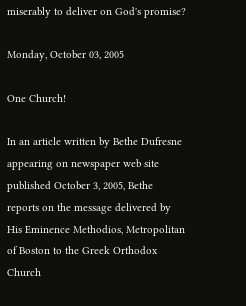miserably to deliver on God's promise?

Monday, October 03, 2005

One Church!

In an article written by Bethe Dufresne appearing on newspaper web site published October 3, 2005, Bethe reports on the message delivered by His Eminence Methodios, Metropolitan of Boston to the Greek Orthodox Church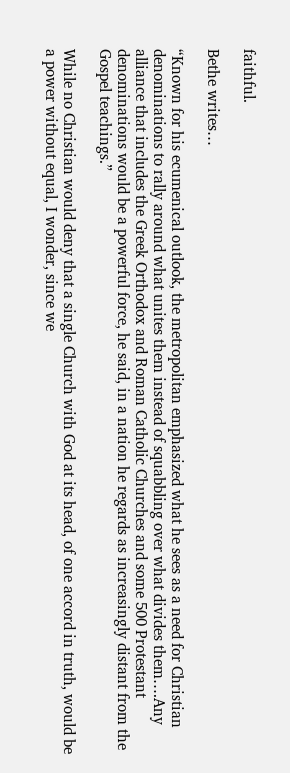faithful.

Bethe writes…

“Known for his ecumenical outlook, the metropolitan emphasized what he sees as a need for Christian denominations to rally around what unites them instead of squabbling over what divides them….Any alliance that includes the Greek Orthodox and Roman Catholic Churches and some 500 Protestant denominations would be a powerful force, he said, in a nation he regards as increasingly distant from the Gospel teachings.”

While no Christian would deny that a single Church with God at its head, of one accord in truth, would be a power without equal, I wonder, since we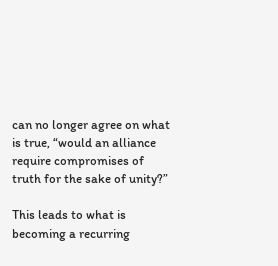can no longer agree on what is true, “would an alliance require compromises of truth for the sake of unity?”

This leads to what is becoming a recurring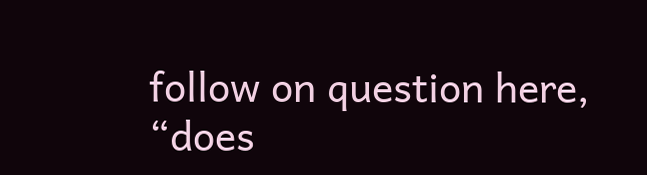follow on question here, “does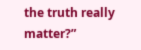the truth really matter?”